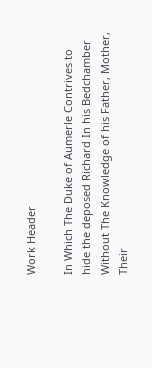Work Header

In Which The Duke of Aumerle Contrives to hide the deposed Richard In his Bedchamber Without The Knowledge of his Father, Mother, Their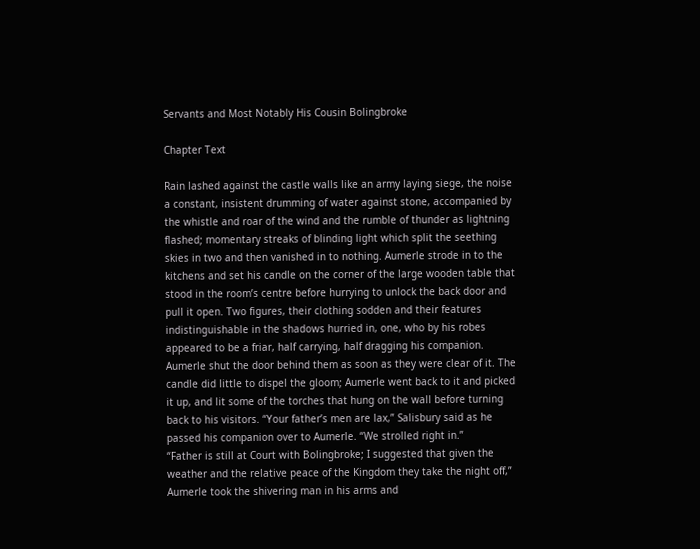Servants and Most Notably His Cousin Bolingbroke

Chapter Text

Rain lashed against the castle walls like an army laying siege, the noise a constant, insistent drumming of water against stone, accompanied by the whistle and roar of the wind and the rumble of thunder as lightning flashed; momentary streaks of blinding light which split the seething skies in two and then vanished in to nothing. Aumerle strode in to the kitchens and set his candle on the corner of the large wooden table that stood in the room’s centre before hurrying to unlock the back door and pull it open. Two figures, their clothing sodden and their features indistinguishable in the shadows hurried in, one, who by his robes appeared to be a friar, half carrying, half dragging his companion. Aumerle shut the door behind them as soon as they were clear of it. The candle did little to dispel the gloom; Aumerle went back to it and picked it up, and lit some of the torches that hung on the wall before turning back to his visitors. “Your father’s men are lax,” Salisbury said as he passed his companion over to Aumerle. “We strolled right in.”
“Father is still at Court with Bolingbroke; I suggested that given the weather and the relative peace of the Kingdom they take the night off,” Aumerle took the shivering man in his arms and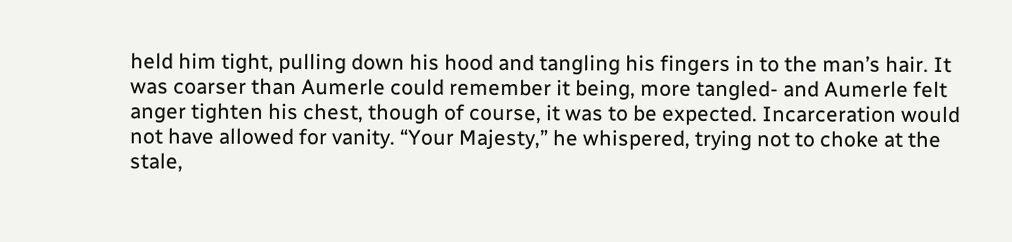held him tight, pulling down his hood and tangling his fingers in to the man’s hair. It was coarser than Aumerle could remember it being, more tangled- and Aumerle felt anger tighten his chest, though of course, it was to be expected. Incarceration would not have allowed for vanity. “Your Majesty,” he whispered, trying not to choke at the stale,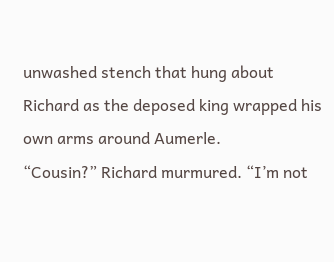unwashed stench that hung about Richard as the deposed king wrapped his own arms around Aumerle.
“Cousin?” Richard murmured. “I’m not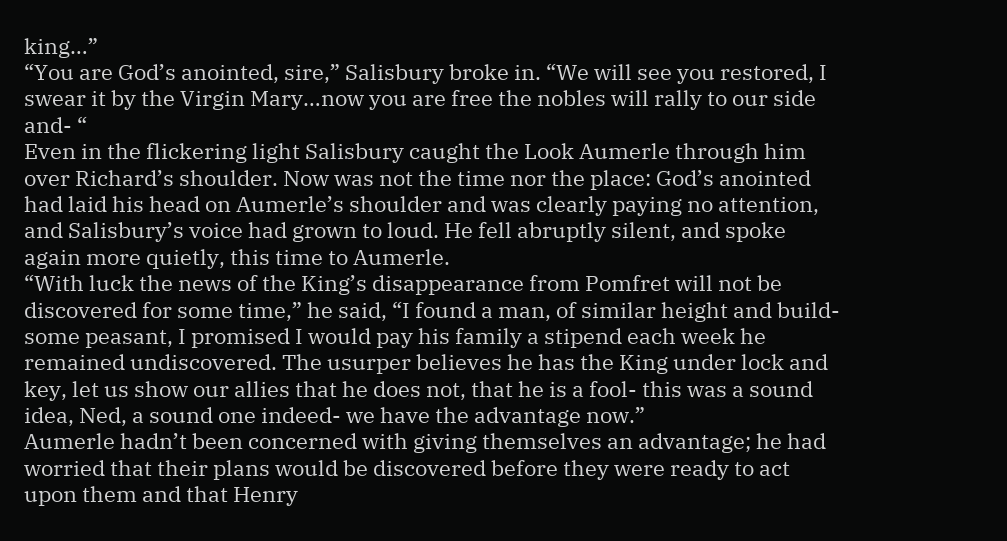king…”
“You are God’s anointed, sire,” Salisbury broke in. “We will see you restored, I swear it by the Virgin Mary…now you are free the nobles will rally to our side and- “
Even in the flickering light Salisbury caught the Look Aumerle through him over Richard’s shoulder. Now was not the time nor the place: God’s anointed had laid his head on Aumerle’s shoulder and was clearly paying no attention, and Salisbury’s voice had grown to loud. He fell abruptly silent, and spoke again more quietly, this time to Aumerle.
“With luck the news of the King’s disappearance from Pomfret will not be discovered for some time,” he said, “I found a man, of similar height and build- some peasant, I promised I would pay his family a stipend each week he remained undiscovered. The usurper believes he has the King under lock and key, let us show our allies that he does not, that he is a fool- this was a sound idea, Ned, a sound one indeed- we have the advantage now.”
Aumerle hadn’t been concerned with giving themselves an advantage; he had worried that their plans would be discovered before they were ready to act upon them and that Henry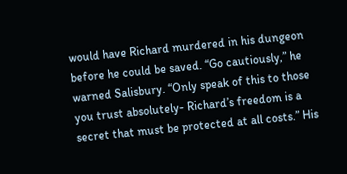would have Richard murdered in his dungeon before he could be saved. “Go cautiously,” he warned Salisbury. “Only speak of this to those you trust absolutely- Richard’s freedom is a secret that must be protected at all costs.” His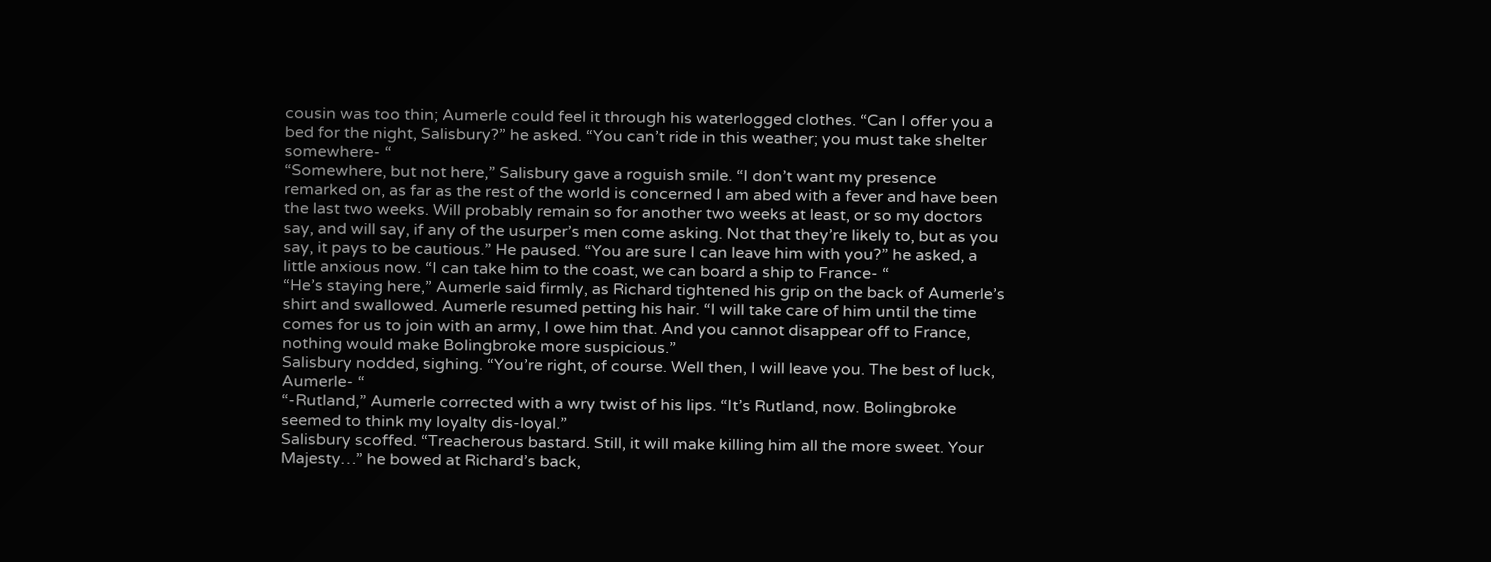cousin was too thin; Aumerle could feel it through his waterlogged clothes. “Can I offer you a bed for the night, Salisbury?” he asked. “You can’t ride in this weather; you must take shelter somewhere- “
“Somewhere, but not here,” Salisbury gave a roguish smile. “I don’t want my presence remarked on, as far as the rest of the world is concerned I am abed with a fever and have been the last two weeks. Will probably remain so for another two weeks at least, or so my doctors say, and will say, if any of the usurper’s men come asking. Not that they’re likely to, but as you say, it pays to be cautious.” He paused. “You are sure I can leave him with you?” he asked, a little anxious now. “I can take him to the coast, we can board a ship to France- “
“He’s staying here,” Aumerle said firmly, as Richard tightened his grip on the back of Aumerle’s shirt and swallowed. Aumerle resumed petting his hair. “I will take care of him until the time comes for us to join with an army, I owe him that. And you cannot disappear off to France, nothing would make Bolingbroke more suspicious.”
Salisbury nodded, sighing. “You’re right, of course. Well then, I will leave you. The best of luck, Aumerle- “
“-Rutland,” Aumerle corrected with a wry twist of his lips. “It’s Rutland, now. Bolingbroke seemed to think my loyalty dis-loyal.”
Salisbury scoffed. “Treacherous bastard. Still, it will make killing him all the more sweet. Your Majesty…” he bowed at Richard’s back,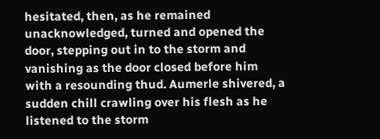hesitated, then, as he remained unacknowledged, turned and opened the door, stepping out in to the storm and vanishing as the door closed before him with a resounding thud. Aumerle shivered, a sudden chill crawling over his flesh as he listened to the storm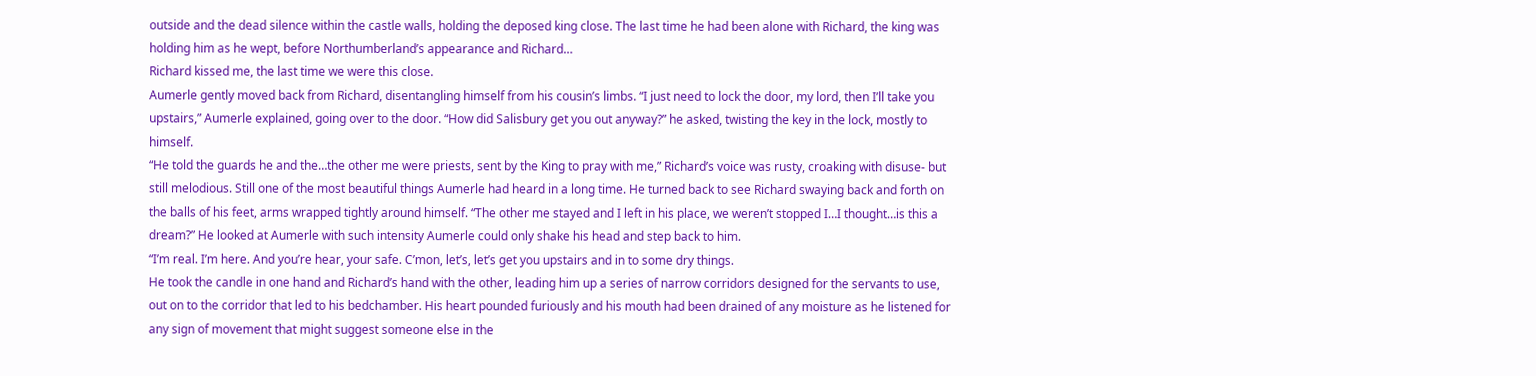outside and the dead silence within the castle walls, holding the deposed king close. The last time he had been alone with Richard, the king was holding him as he wept, before Northumberland’s appearance and Richard…
Richard kissed me, the last time we were this close.
Aumerle gently moved back from Richard, disentangling himself from his cousin’s limbs. “I just need to lock the door, my lord, then I’ll take you upstairs,” Aumerle explained, going over to the door. “How did Salisbury get you out anyway?” he asked, twisting the key in the lock, mostly to himself.
“He told the guards he and the…the other me were priests, sent by the King to pray with me,” Richard’s voice was rusty, croaking with disuse- but still melodious. Still one of the most beautiful things Aumerle had heard in a long time. He turned back to see Richard swaying back and forth on the balls of his feet, arms wrapped tightly around himself. “The other me stayed and I left in his place, we weren’t stopped I…I thought…is this a dream?” He looked at Aumerle with such intensity Aumerle could only shake his head and step back to him.
“I’m real. I’m here. And you’re hear, your safe. C’mon, let’s, let’s get you upstairs and in to some dry things.
He took the candle in one hand and Richard’s hand with the other, leading him up a series of narrow corridors designed for the servants to use, out on to the corridor that led to his bedchamber. His heart pounded furiously and his mouth had been drained of any moisture as he listened for any sign of movement that might suggest someone else in the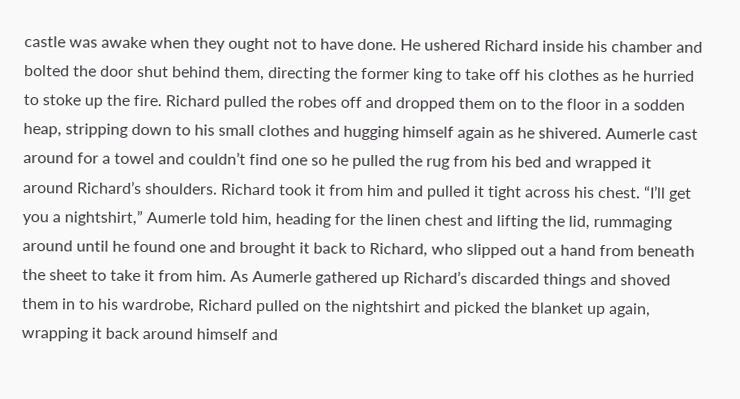castle was awake when they ought not to have done. He ushered Richard inside his chamber and bolted the door shut behind them, directing the former king to take off his clothes as he hurried to stoke up the fire. Richard pulled the robes off and dropped them on to the floor in a sodden heap, stripping down to his small clothes and hugging himself again as he shivered. Aumerle cast around for a towel and couldn’t find one so he pulled the rug from his bed and wrapped it around Richard’s shoulders. Richard took it from him and pulled it tight across his chest. “I’ll get you a nightshirt,” Aumerle told him, heading for the linen chest and lifting the lid, rummaging around until he found one and brought it back to Richard, who slipped out a hand from beneath the sheet to take it from him. As Aumerle gathered up Richard’s discarded things and shoved them in to his wardrobe, Richard pulled on the nightshirt and picked the blanket up again, wrapping it back around himself and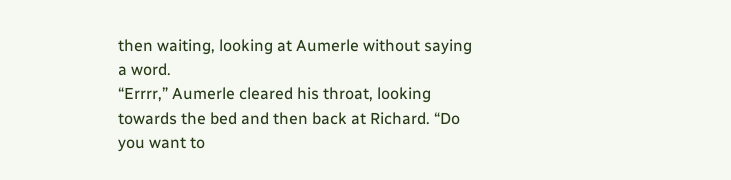then waiting, looking at Aumerle without saying a word.
“Errrr,” Aumerle cleared his throat, looking towards the bed and then back at Richard. “Do you want to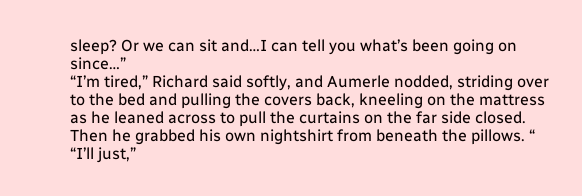sleep? Or we can sit and…I can tell you what’s been going on since…”
“I’m tired,” Richard said softly, and Aumerle nodded, striding over to the bed and pulling the covers back, kneeling on the mattress as he leaned across to pull the curtains on the far side closed. Then he grabbed his own nightshirt from beneath the pillows. “
“I’ll just,”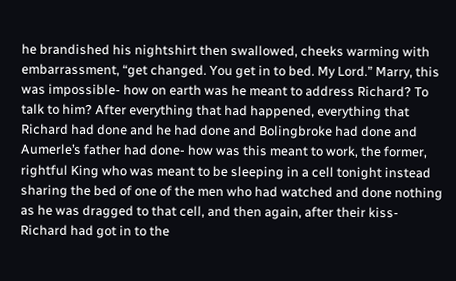he brandished his nightshirt then swallowed, cheeks warming with embarrassment, “get changed. You get in to bed. My Lord.” Marry, this was impossible- how on earth was he meant to address Richard? To talk to him? After everything that had happened, everything that Richard had done and he had done and Bolingbroke had done and Aumerle’s father had done- how was this meant to work, the former, rightful King who was meant to be sleeping in a cell tonight instead sharing the bed of one of the men who had watched and done nothing as he was dragged to that cell, and then again, after their kiss-
Richard had got in to the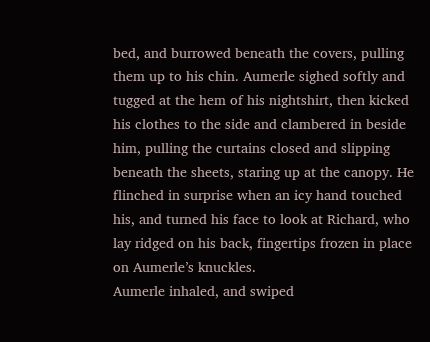bed, and burrowed beneath the covers, pulling them up to his chin. Aumerle sighed softly and tugged at the hem of his nightshirt, then kicked his clothes to the side and clambered in beside him, pulling the curtains closed and slipping beneath the sheets, staring up at the canopy. He flinched in surprise when an icy hand touched his, and turned his face to look at Richard, who lay ridged on his back, fingertips frozen in place on Aumerle’s knuckles.
Aumerle inhaled, and swiped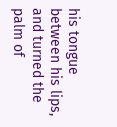his tongue between his lips, and turned the palm of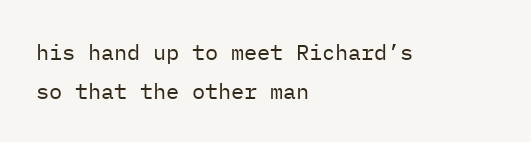his hand up to meet Richard’s so that the other man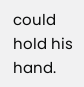could hold his hand.